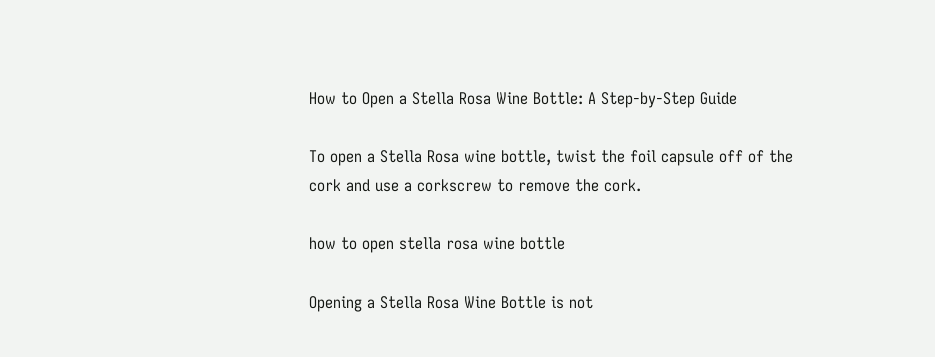How to Open a Stella Rosa Wine Bottle: A Step-by-Step Guide

To open a Stella Rosa wine bottle, twist the foil capsule off of the cork and use a corkscrew to remove the cork.

how to open stella rosa wine bottle

Opening a Stella Rosa Wine Bottle is not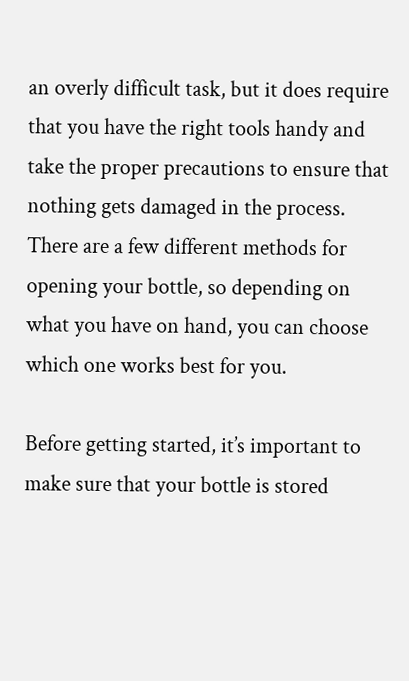an overly difficult task, but it does require that you have the right tools handy and take the proper precautions to ensure that nothing gets damaged in the process. There are a few different methods for opening your bottle, so depending on what you have on hand, you can choose which one works best for you.

Before getting started, it’s important to make sure that your bottle is stored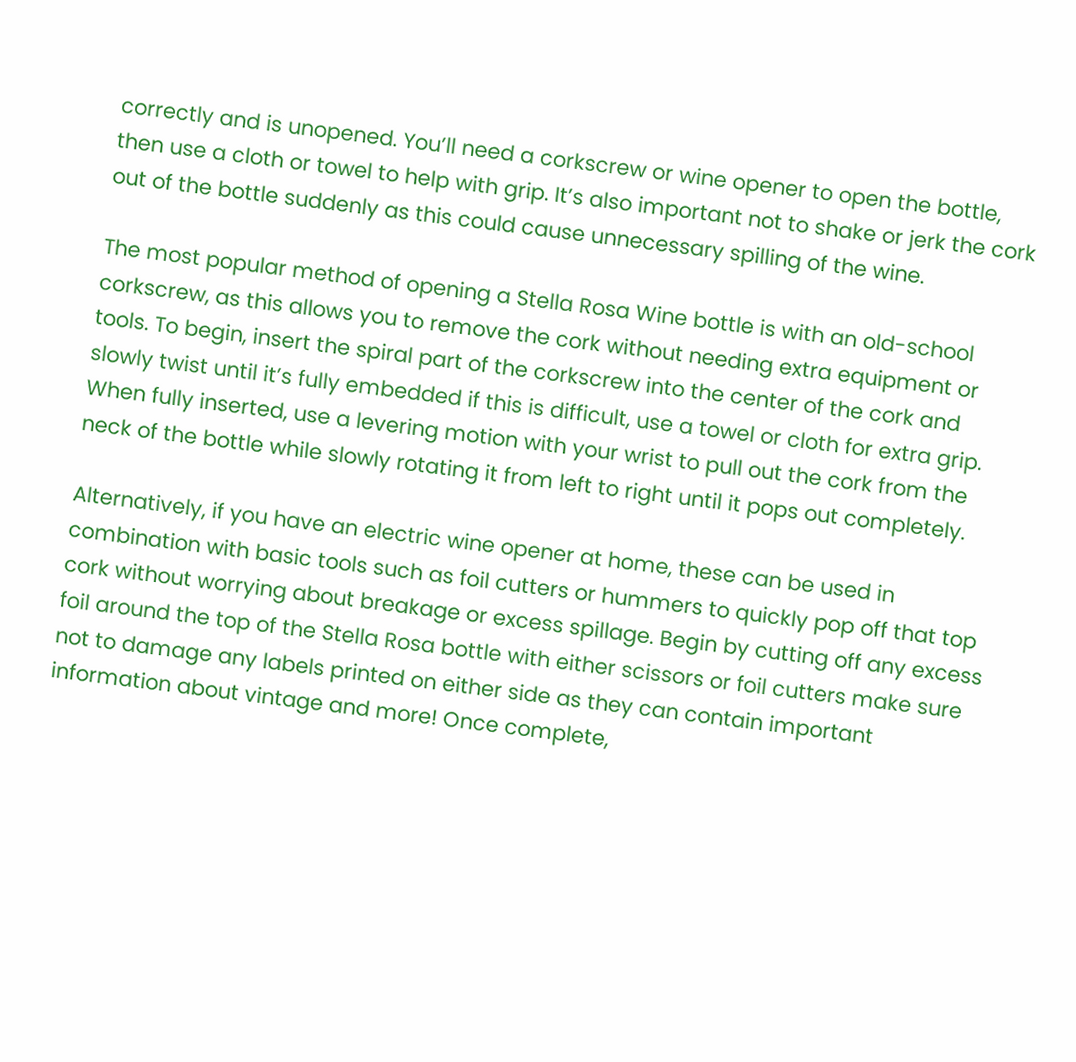correctly and is unopened. You’ll need a corkscrew or wine opener to open the bottle, then use a cloth or towel to help with grip. It’s also important not to shake or jerk the cork out of the bottle suddenly as this could cause unnecessary spilling of the wine.

The most popular method of opening a Stella Rosa Wine bottle is with an old-school corkscrew, as this allows you to remove the cork without needing extra equipment or tools. To begin, insert the spiral part of the corkscrew into the center of the cork and slowly twist until it’s fully embedded if this is difficult, use a towel or cloth for extra grip. When fully inserted, use a levering motion with your wrist to pull out the cork from the neck of the bottle while slowly rotating it from left to right until it pops out completely.

Alternatively, if you have an electric wine opener at home, these can be used in combination with basic tools such as foil cutters or hummers to quickly pop off that top cork without worrying about breakage or excess spillage. Begin by cutting off any excess foil around the top of the Stella Rosa bottle with either scissors or foil cutters make sure not to damage any labels printed on either side as they can contain important information about vintage and more! Once complete,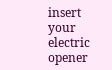insert your electric opener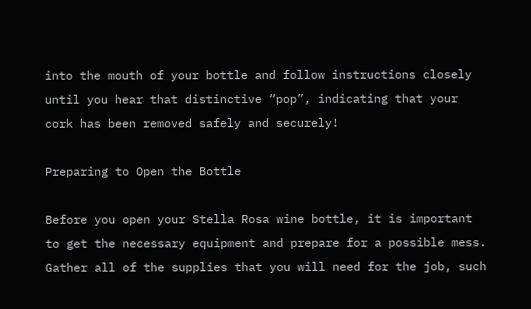into the mouth of your bottle and follow instructions closely until you hear that distinctive “pop”, indicating that your cork has been removed safely and securely!

Preparing to Open the Bottle

Before you open your Stella Rosa wine bottle, it is important to get the necessary equipment and prepare for a possible mess. Gather all of the supplies that you will need for the job, such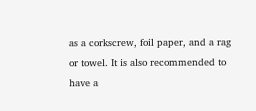as a corkscrew, foil paper, and a rag or towel. It is also recommended to have a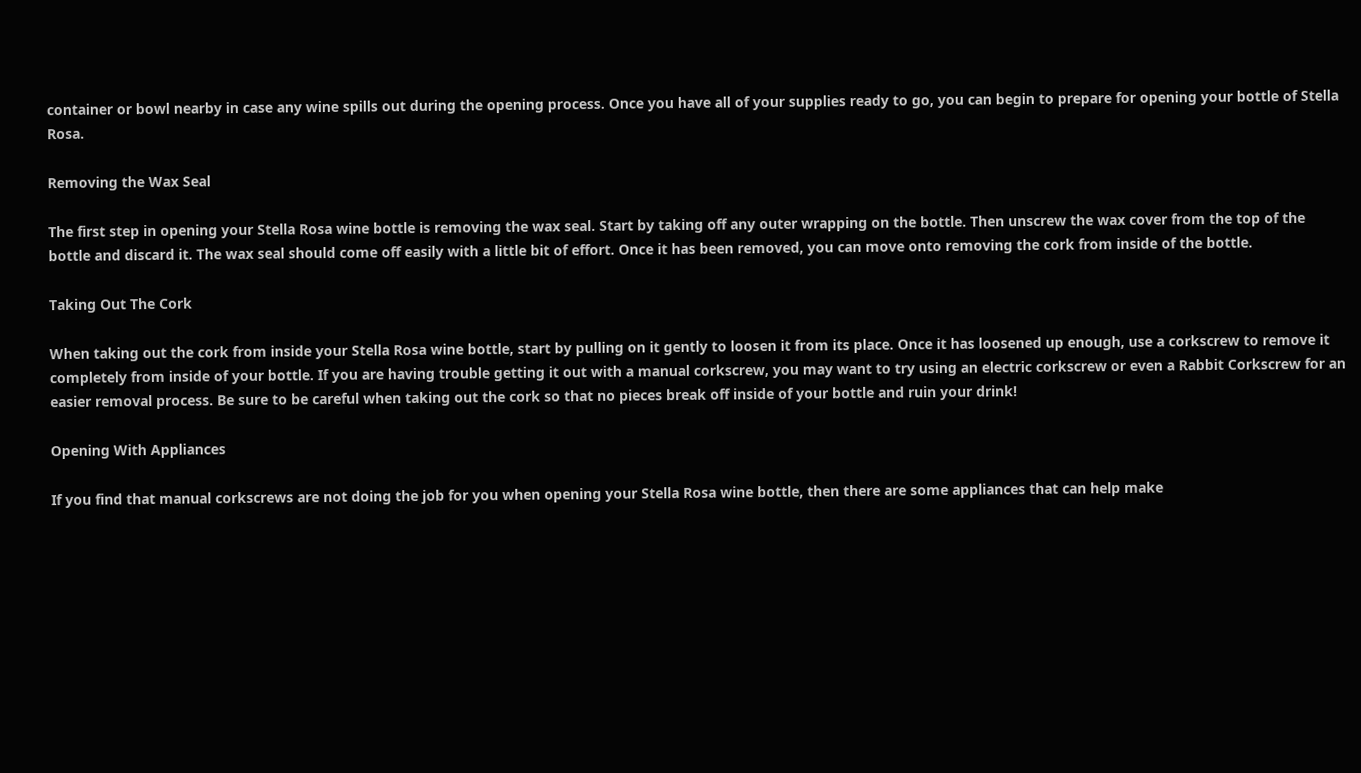container or bowl nearby in case any wine spills out during the opening process. Once you have all of your supplies ready to go, you can begin to prepare for opening your bottle of Stella Rosa.

Removing the Wax Seal

The first step in opening your Stella Rosa wine bottle is removing the wax seal. Start by taking off any outer wrapping on the bottle. Then unscrew the wax cover from the top of the bottle and discard it. The wax seal should come off easily with a little bit of effort. Once it has been removed, you can move onto removing the cork from inside of the bottle.

Taking Out The Cork

When taking out the cork from inside your Stella Rosa wine bottle, start by pulling on it gently to loosen it from its place. Once it has loosened up enough, use a corkscrew to remove it completely from inside of your bottle. If you are having trouble getting it out with a manual corkscrew, you may want to try using an electric corkscrew or even a Rabbit Corkscrew for an easier removal process. Be sure to be careful when taking out the cork so that no pieces break off inside of your bottle and ruin your drink!

Opening With Appliances

If you find that manual corkscrews are not doing the job for you when opening your Stella Rosa wine bottle, then there are some appliances that can help make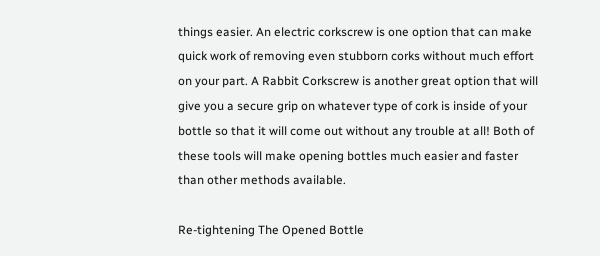things easier. An electric corkscrew is one option that can make quick work of removing even stubborn corks without much effort on your part. A Rabbit Corkscrew is another great option that will give you a secure grip on whatever type of cork is inside of your bottle so that it will come out without any trouble at all! Both of these tools will make opening bottles much easier and faster than other methods available.

Re-tightening The Opened Bottle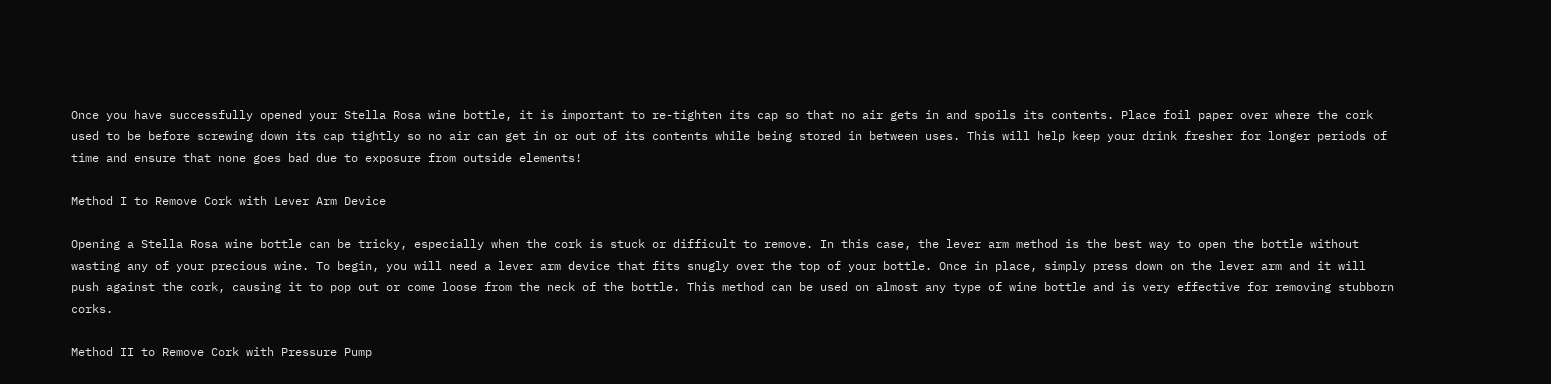Once you have successfully opened your Stella Rosa wine bottle, it is important to re-tighten its cap so that no air gets in and spoils its contents. Place foil paper over where the cork used to be before screwing down its cap tightly so no air can get in or out of its contents while being stored in between uses. This will help keep your drink fresher for longer periods of time and ensure that none goes bad due to exposure from outside elements!

Method I to Remove Cork with Lever Arm Device

Opening a Stella Rosa wine bottle can be tricky, especially when the cork is stuck or difficult to remove. In this case, the lever arm method is the best way to open the bottle without wasting any of your precious wine. To begin, you will need a lever arm device that fits snugly over the top of your bottle. Once in place, simply press down on the lever arm and it will push against the cork, causing it to pop out or come loose from the neck of the bottle. This method can be used on almost any type of wine bottle and is very effective for removing stubborn corks.

Method II to Remove Cork with Pressure Pump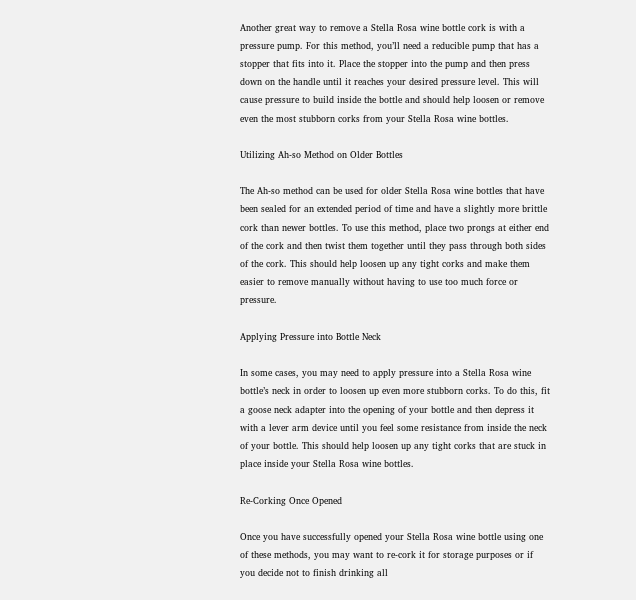Another great way to remove a Stella Rosa wine bottle cork is with a pressure pump. For this method, you’ll need a reducible pump that has a stopper that fits into it. Place the stopper into the pump and then press down on the handle until it reaches your desired pressure level. This will cause pressure to build inside the bottle and should help loosen or remove even the most stubborn corks from your Stella Rosa wine bottles.

Utilizing Ah-so Method on Older Bottles

The Ah-so method can be used for older Stella Rosa wine bottles that have been sealed for an extended period of time and have a slightly more brittle cork than newer bottles. To use this method, place two prongs at either end of the cork and then twist them together until they pass through both sides of the cork. This should help loosen up any tight corks and make them easier to remove manually without having to use too much force or pressure.

Applying Pressure into Bottle Neck

In some cases, you may need to apply pressure into a Stella Rosa wine bottle’s neck in order to loosen up even more stubborn corks. To do this, fit a goose neck adapter into the opening of your bottle and then depress it with a lever arm device until you feel some resistance from inside the neck of your bottle. This should help loosen up any tight corks that are stuck in place inside your Stella Rosa wine bottles.

Re-Corking Once Opened

Once you have successfully opened your Stella Rosa wine bottle using one of these methods, you may want to re-cork it for storage purposes or if you decide not to finish drinking all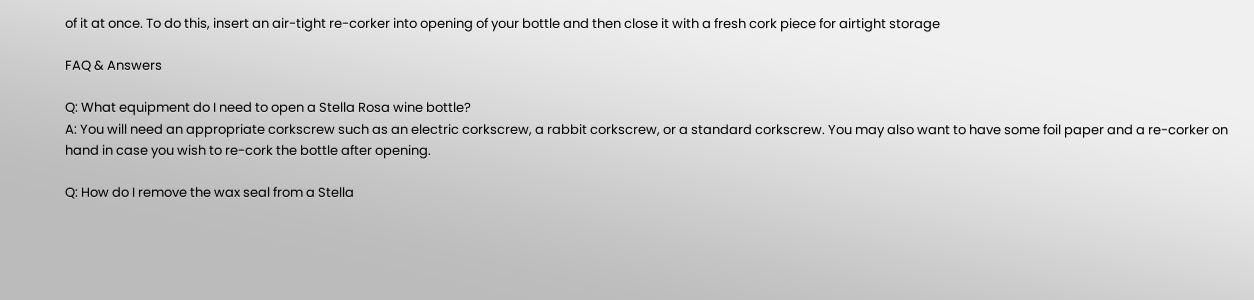of it at once. To do this, insert an air-tight re-corker into opening of your bottle and then close it with a fresh cork piece for airtight storage

FAQ & Answers

Q: What equipment do I need to open a Stella Rosa wine bottle?
A: You will need an appropriate corkscrew such as an electric corkscrew, a rabbit corkscrew, or a standard corkscrew. You may also want to have some foil paper and a re-corker on hand in case you wish to re-cork the bottle after opening.

Q: How do I remove the wax seal from a Stella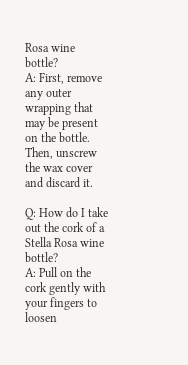Rosa wine bottle?
A: First, remove any outer wrapping that may be present on the bottle. Then, unscrew the wax cover and discard it.

Q: How do I take out the cork of a Stella Rosa wine bottle?
A: Pull on the cork gently with your fingers to loosen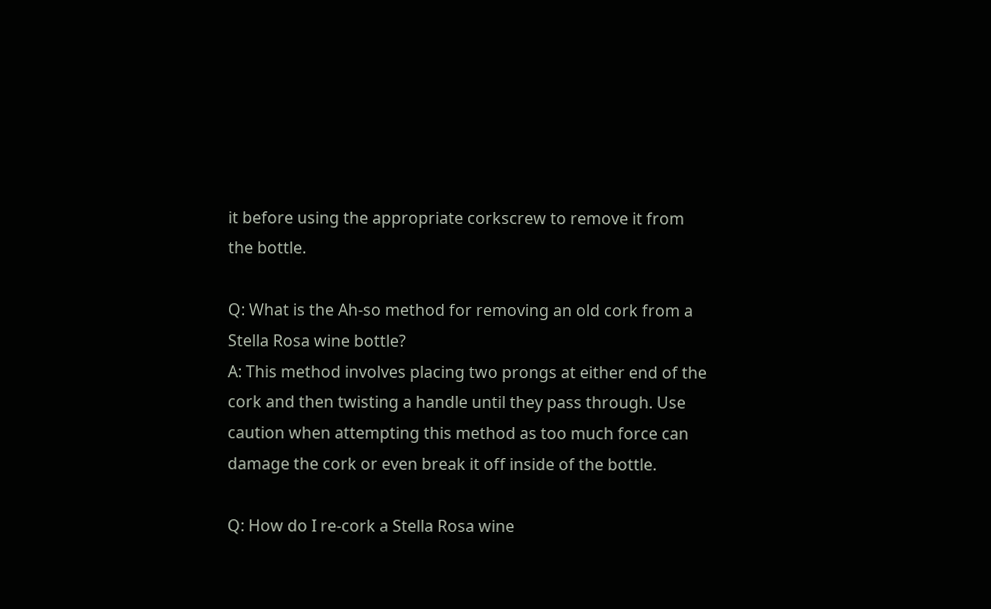it before using the appropriate corkscrew to remove it from the bottle.

Q: What is the Ah-so method for removing an old cork from a Stella Rosa wine bottle?
A: This method involves placing two prongs at either end of the cork and then twisting a handle until they pass through. Use caution when attempting this method as too much force can damage the cork or even break it off inside of the bottle.

Q: How do I re-cork a Stella Rosa wine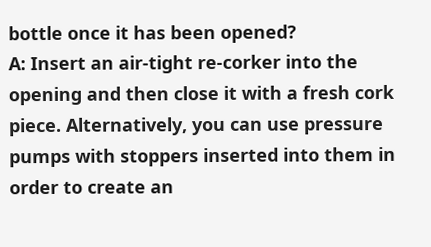bottle once it has been opened?
A: Insert an air-tight re-corker into the opening and then close it with a fresh cork piece. Alternatively, you can use pressure pumps with stoppers inserted into them in order to create an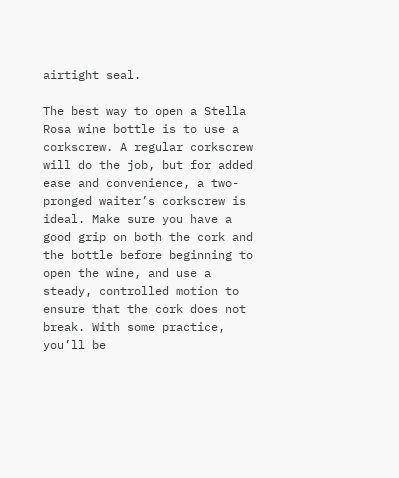airtight seal.

The best way to open a Stella Rosa wine bottle is to use a corkscrew. A regular corkscrew will do the job, but for added ease and convenience, a two-pronged waiter’s corkscrew is ideal. Make sure you have a good grip on both the cork and the bottle before beginning to open the wine, and use a steady, controlled motion to ensure that the cork does not break. With some practice, you’ll be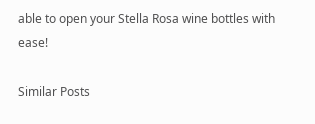able to open your Stella Rosa wine bottles with ease!

Similar Posts